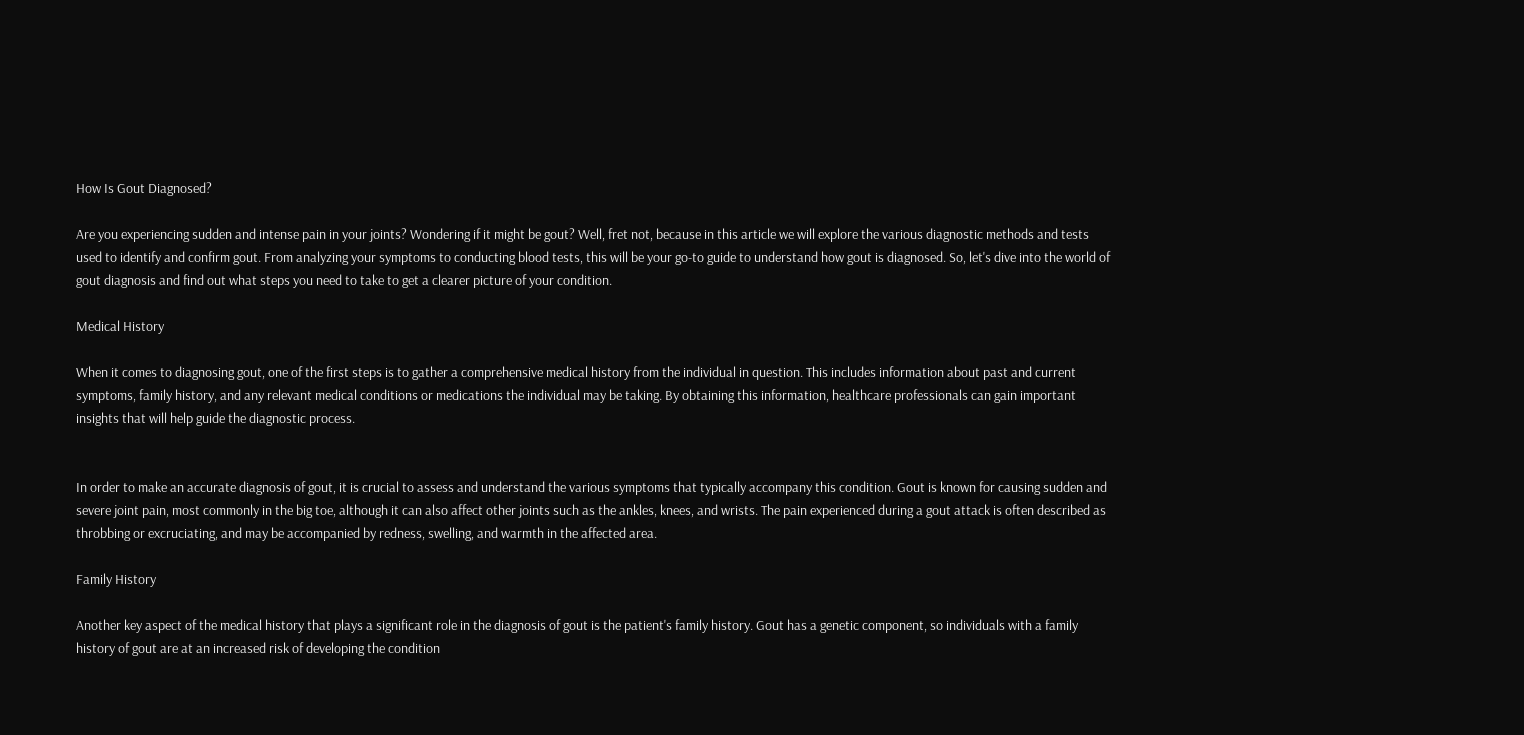How Is Gout Diagnosed?

Are you experiencing sudden and intense pain in your joints? Wondering if it might be gout? Well, fret not, because in this article we will explore the various diagnostic methods and tests used to identify and confirm gout. From analyzing your symptoms to conducting blood tests, this will be your go-to guide to understand how gout is diagnosed. So, let's dive into the world of gout diagnosis and find out what steps you need to take to get a clearer picture of your condition.

Medical History

When it comes to diagnosing gout, one of the first steps is to gather a comprehensive medical history from the individual in question. This includes information about past and current symptoms, family history, and any relevant medical conditions or medications the individual may be taking. By obtaining this information, healthcare professionals can gain important insights that will help guide the diagnostic process.


In order to make an accurate diagnosis of gout, it is crucial to assess and understand the various symptoms that typically accompany this condition. Gout is known for causing sudden and severe joint pain, most commonly in the big toe, although it can also affect other joints such as the ankles, knees, and wrists. The pain experienced during a gout attack is often described as throbbing or excruciating, and may be accompanied by redness, swelling, and warmth in the affected area.

Family History

Another key aspect of the medical history that plays a significant role in the diagnosis of gout is the patient's family history. Gout has a genetic component, so individuals with a family history of gout are at an increased risk of developing the condition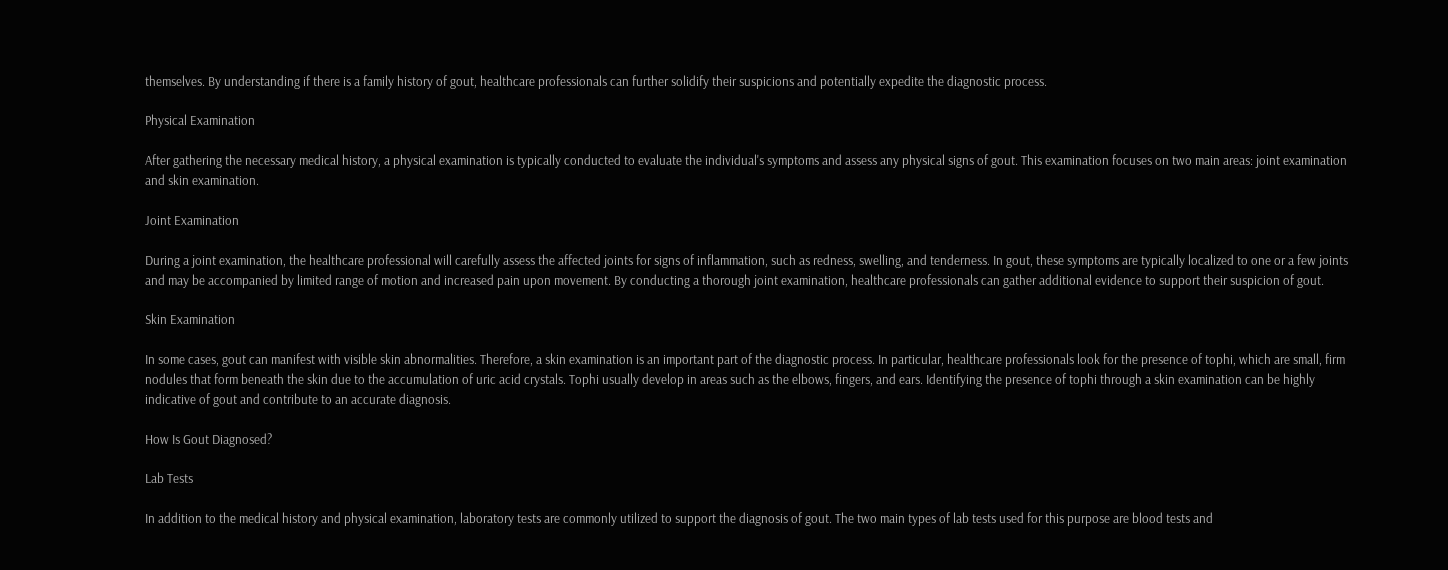themselves. By understanding if there is a family history of gout, healthcare professionals can further solidify their suspicions and potentially expedite the diagnostic process.

Physical Examination

After gathering the necessary medical history, a physical examination is typically conducted to evaluate the individual's symptoms and assess any physical signs of gout. This examination focuses on two main areas: joint examination and skin examination.

Joint Examination

During a joint examination, the healthcare professional will carefully assess the affected joints for signs of inflammation, such as redness, swelling, and tenderness. In gout, these symptoms are typically localized to one or a few joints and may be accompanied by limited range of motion and increased pain upon movement. By conducting a thorough joint examination, healthcare professionals can gather additional evidence to support their suspicion of gout.

Skin Examination

In some cases, gout can manifest with visible skin abnormalities. Therefore, a skin examination is an important part of the diagnostic process. In particular, healthcare professionals look for the presence of tophi, which are small, firm nodules that form beneath the skin due to the accumulation of uric acid crystals. Tophi usually develop in areas such as the elbows, fingers, and ears. Identifying the presence of tophi through a skin examination can be highly indicative of gout and contribute to an accurate diagnosis.

How Is Gout Diagnosed?

Lab Tests

In addition to the medical history and physical examination, laboratory tests are commonly utilized to support the diagnosis of gout. The two main types of lab tests used for this purpose are blood tests and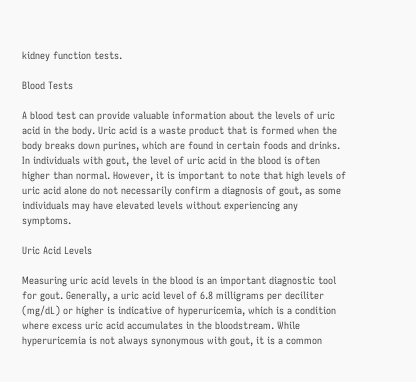kidney function tests.

Blood Tests

A blood test can provide valuable information about the levels of uric acid in the body. Uric acid is a waste product that is formed when the body breaks down purines, which are found in certain foods and drinks. In individuals with gout, the level of uric acid in the blood is often higher than normal. However, it is important to note that high levels of uric acid alone do not necessarily confirm a diagnosis of gout, as some individuals may have elevated levels without experiencing any symptoms.

Uric Acid Levels

Measuring uric acid levels in the blood is an important diagnostic tool for gout. Generally, a uric acid level of 6.8 milligrams per deciliter (mg/dL) or higher is indicative of hyperuricemia, which is a condition where excess uric acid accumulates in the bloodstream. While hyperuricemia is not always synonymous with gout, it is a common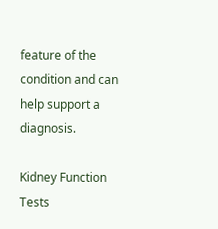feature of the condition and can help support a diagnosis.

Kidney Function Tests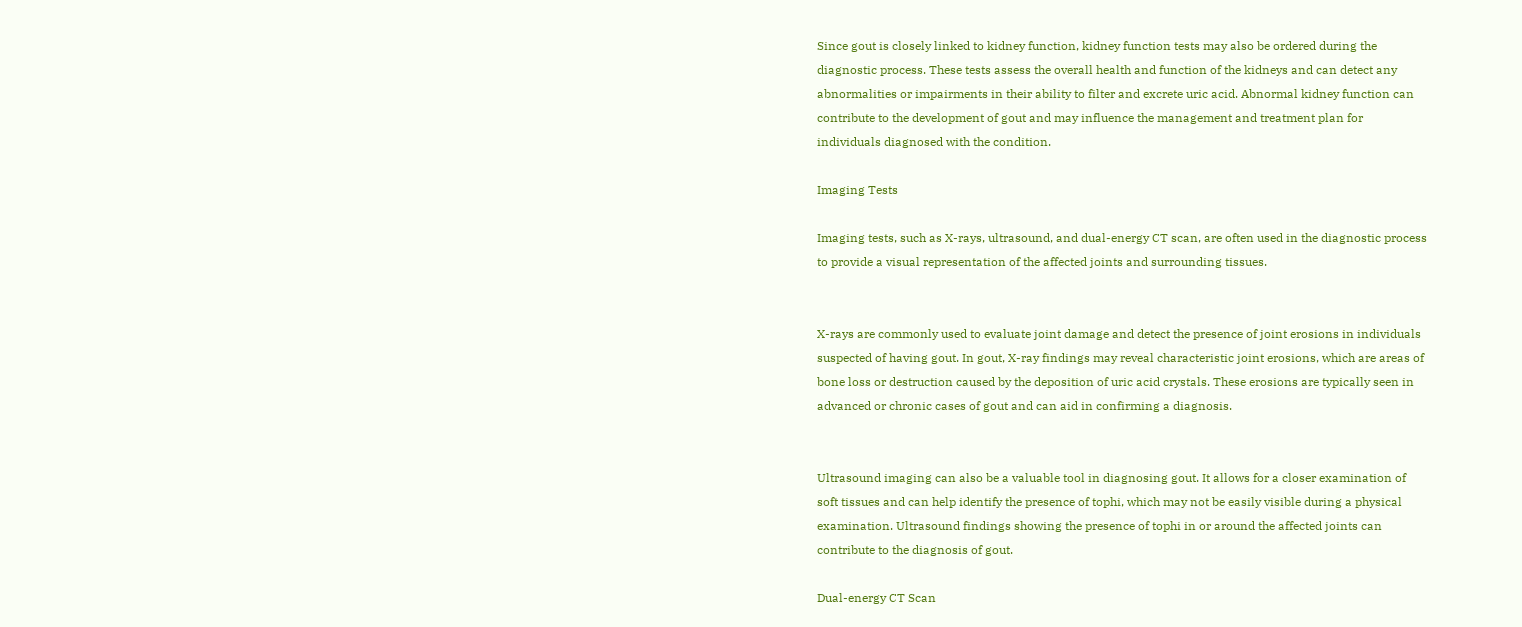Since gout is closely linked to kidney function, kidney function tests may also be ordered during the diagnostic process. These tests assess the overall health and function of the kidneys and can detect any abnormalities or impairments in their ability to filter and excrete uric acid. Abnormal kidney function can contribute to the development of gout and may influence the management and treatment plan for individuals diagnosed with the condition.

Imaging Tests

Imaging tests, such as X-rays, ultrasound, and dual-energy CT scan, are often used in the diagnostic process to provide a visual representation of the affected joints and surrounding tissues.


X-rays are commonly used to evaluate joint damage and detect the presence of joint erosions in individuals suspected of having gout. In gout, X-ray findings may reveal characteristic joint erosions, which are areas of bone loss or destruction caused by the deposition of uric acid crystals. These erosions are typically seen in advanced or chronic cases of gout and can aid in confirming a diagnosis.


Ultrasound imaging can also be a valuable tool in diagnosing gout. It allows for a closer examination of soft tissues and can help identify the presence of tophi, which may not be easily visible during a physical examination. Ultrasound findings showing the presence of tophi in or around the affected joints can contribute to the diagnosis of gout.

Dual-energy CT Scan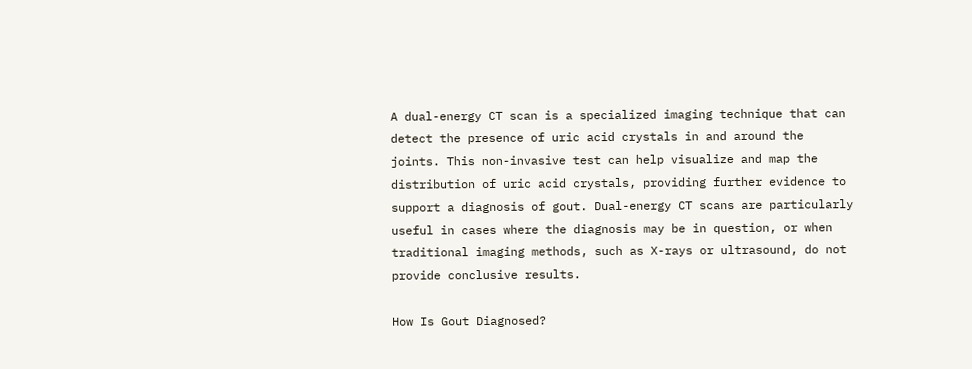A dual-energy CT scan is a specialized imaging technique that can detect the presence of uric acid crystals in and around the joints. This non-invasive test can help visualize and map the distribution of uric acid crystals, providing further evidence to support a diagnosis of gout. Dual-energy CT scans are particularly useful in cases where the diagnosis may be in question, or when traditional imaging methods, such as X-rays or ultrasound, do not provide conclusive results.

How Is Gout Diagnosed?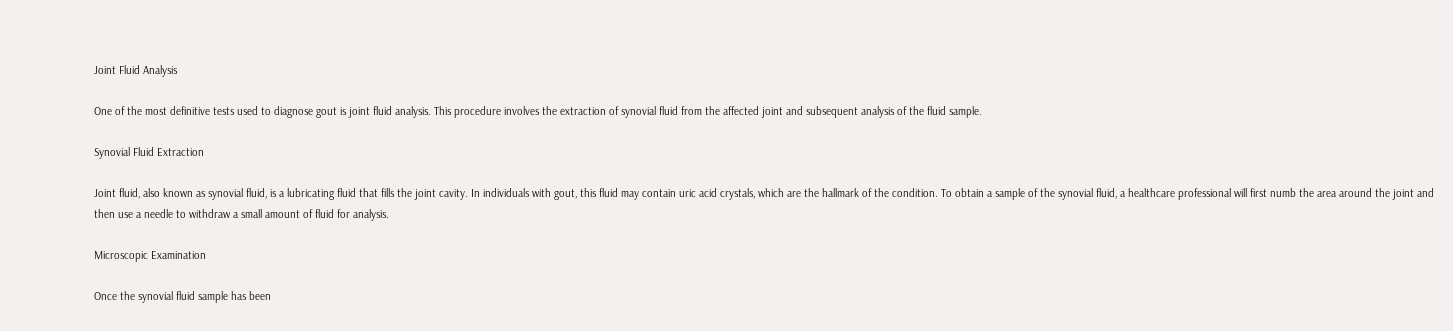Joint Fluid Analysis

One of the most definitive tests used to diagnose gout is joint fluid analysis. This procedure involves the extraction of synovial fluid from the affected joint and subsequent analysis of the fluid sample.

Synovial Fluid Extraction

Joint fluid, also known as synovial fluid, is a lubricating fluid that fills the joint cavity. In individuals with gout, this fluid may contain uric acid crystals, which are the hallmark of the condition. To obtain a sample of the synovial fluid, a healthcare professional will first numb the area around the joint and then use a needle to withdraw a small amount of fluid for analysis.

Microscopic Examination

Once the synovial fluid sample has been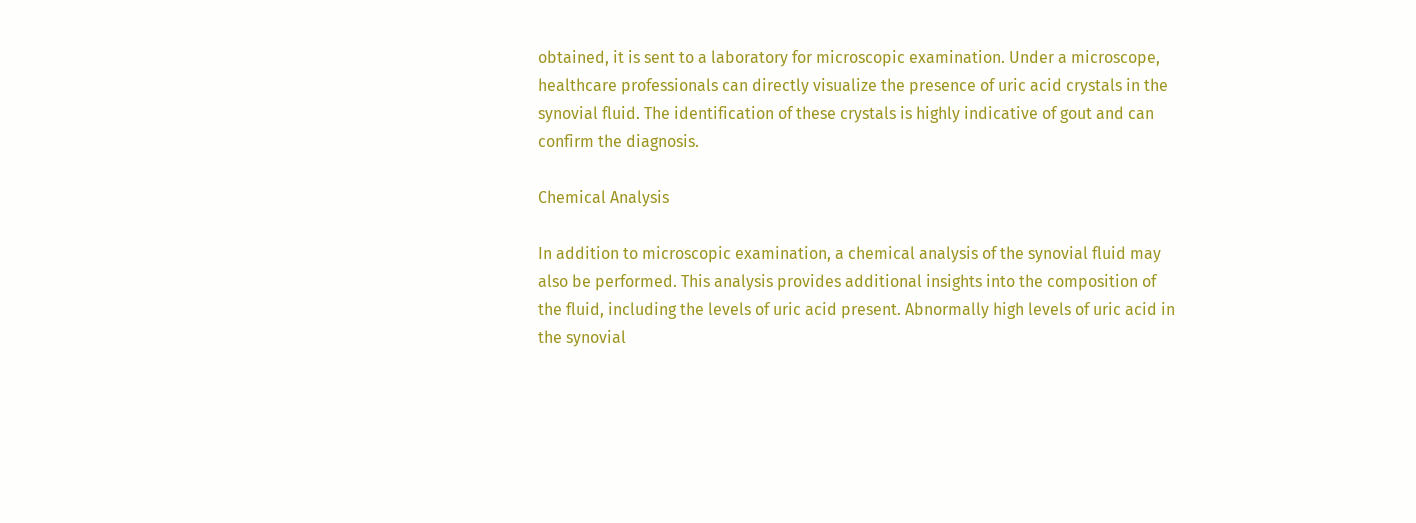obtained, it is sent to a laboratory for microscopic examination. Under a microscope, healthcare professionals can directly visualize the presence of uric acid crystals in the synovial fluid. The identification of these crystals is highly indicative of gout and can confirm the diagnosis.

Chemical Analysis

In addition to microscopic examination, a chemical analysis of the synovial fluid may also be performed. This analysis provides additional insights into the composition of the fluid, including the levels of uric acid present. Abnormally high levels of uric acid in the synovial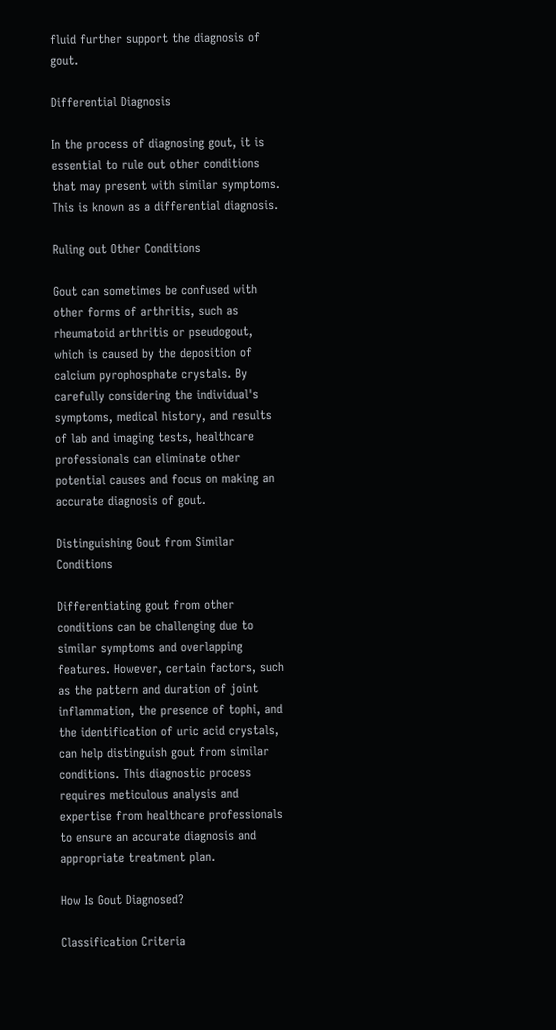fluid further support the diagnosis of gout.

Differential Diagnosis

In the process of diagnosing gout, it is essential to rule out other conditions that may present with similar symptoms. This is known as a differential diagnosis.

Ruling out Other Conditions

Gout can sometimes be confused with other forms of arthritis, such as rheumatoid arthritis or pseudogout, which is caused by the deposition of calcium pyrophosphate crystals. By carefully considering the individual's symptoms, medical history, and results of lab and imaging tests, healthcare professionals can eliminate other potential causes and focus on making an accurate diagnosis of gout.

Distinguishing Gout from Similar Conditions

Differentiating gout from other conditions can be challenging due to similar symptoms and overlapping features. However, certain factors, such as the pattern and duration of joint inflammation, the presence of tophi, and the identification of uric acid crystals, can help distinguish gout from similar conditions. This diagnostic process requires meticulous analysis and expertise from healthcare professionals to ensure an accurate diagnosis and appropriate treatment plan.

How Is Gout Diagnosed?

Classification Criteria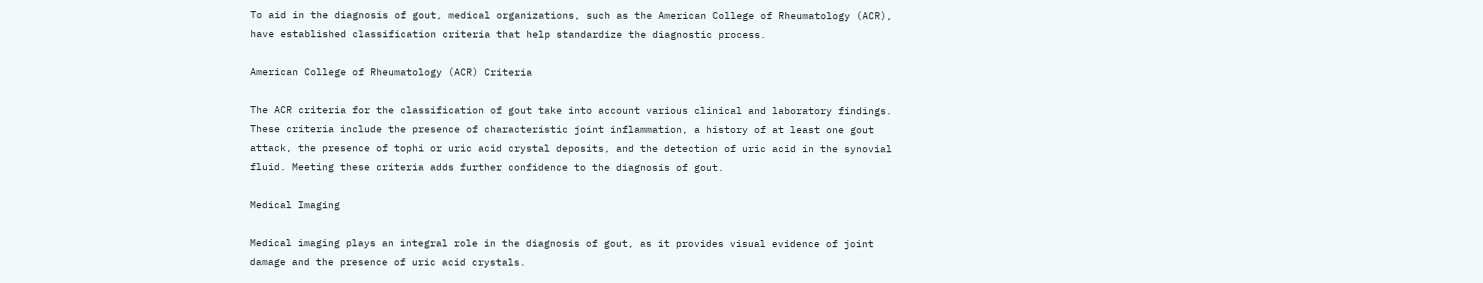To aid in the diagnosis of gout, medical organizations, such as the American College of Rheumatology (ACR), have established classification criteria that help standardize the diagnostic process.

American College of Rheumatology (ACR) Criteria

The ACR criteria for the classification of gout take into account various clinical and laboratory findings. These criteria include the presence of characteristic joint inflammation, a history of at least one gout attack, the presence of tophi or uric acid crystal deposits, and the detection of uric acid in the synovial fluid. Meeting these criteria adds further confidence to the diagnosis of gout.

Medical Imaging

Medical imaging plays an integral role in the diagnosis of gout, as it provides visual evidence of joint damage and the presence of uric acid crystals.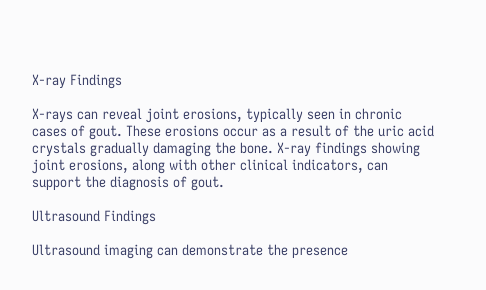X-ray Findings

X-rays can reveal joint erosions, typically seen in chronic cases of gout. These erosions occur as a result of the uric acid crystals gradually damaging the bone. X-ray findings showing joint erosions, along with other clinical indicators, can support the diagnosis of gout.

Ultrasound Findings

Ultrasound imaging can demonstrate the presence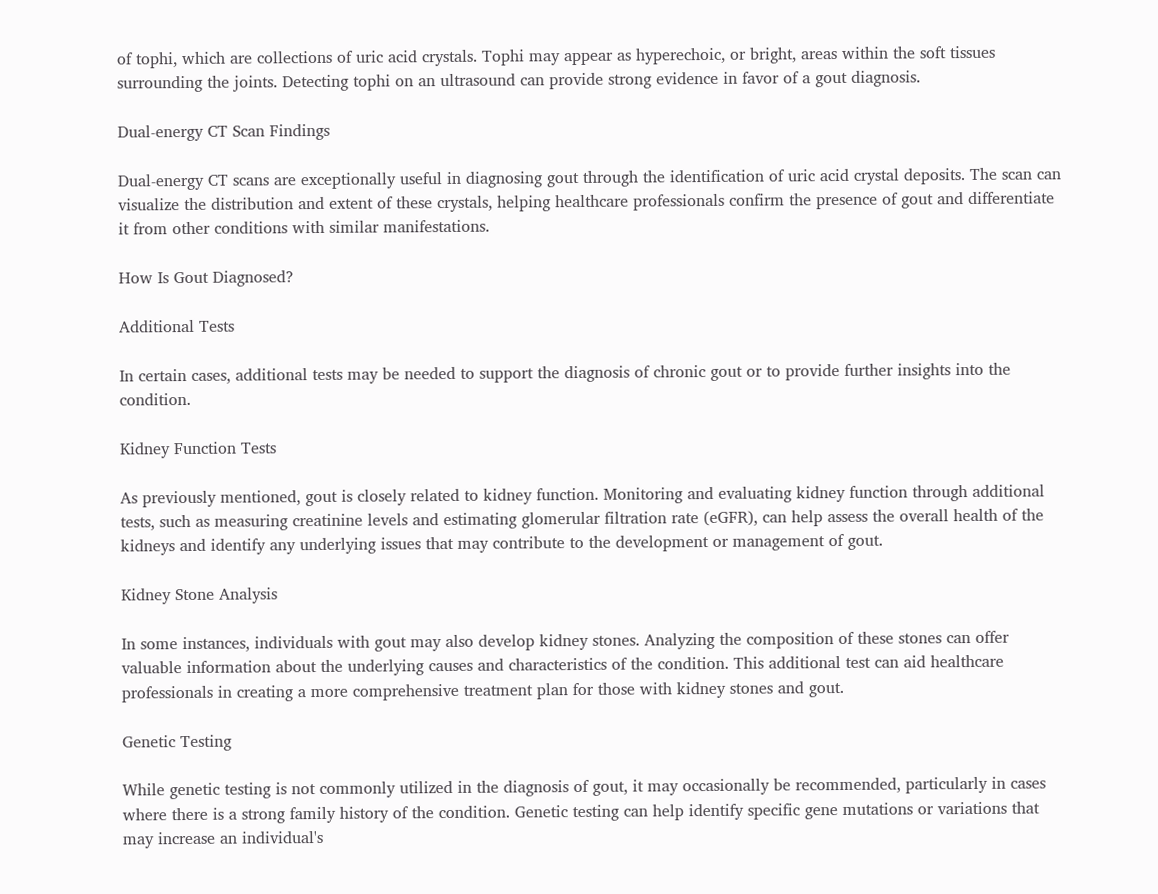of tophi, which are collections of uric acid crystals. Tophi may appear as hyperechoic, or bright, areas within the soft tissues surrounding the joints. Detecting tophi on an ultrasound can provide strong evidence in favor of a gout diagnosis.

Dual-energy CT Scan Findings

Dual-energy CT scans are exceptionally useful in diagnosing gout through the identification of uric acid crystal deposits. The scan can visualize the distribution and extent of these crystals, helping healthcare professionals confirm the presence of gout and differentiate it from other conditions with similar manifestations.

How Is Gout Diagnosed?

Additional Tests

In certain cases, additional tests may be needed to support the diagnosis of chronic gout or to provide further insights into the condition.

Kidney Function Tests

As previously mentioned, gout is closely related to kidney function. Monitoring and evaluating kidney function through additional tests, such as measuring creatinine levels and estimating glomerular filtration rate (eGFR), can help assess the overall health of the kidneys and identify any underlying issues that may contribute to the development or management of gout.

Kidney Stone Analysis

In some instances, individuals with gout may also develop kidney stones. Analyzing the composition of these stones can offer valuable information about the underlying causes and characteristics of the condition. This additional test can aid healthcare professionals in creating a more comprehensive treatment plan for those with kidney stones and gout.

Genetic Testing

While genetic testing is not commonly utilized in the diagnosis of gout, it may occasionally be recommended, particularly in cases where there is a strong family history of the condition. Genetic testing can help identify specific gene mutations or variations that may increase an individual's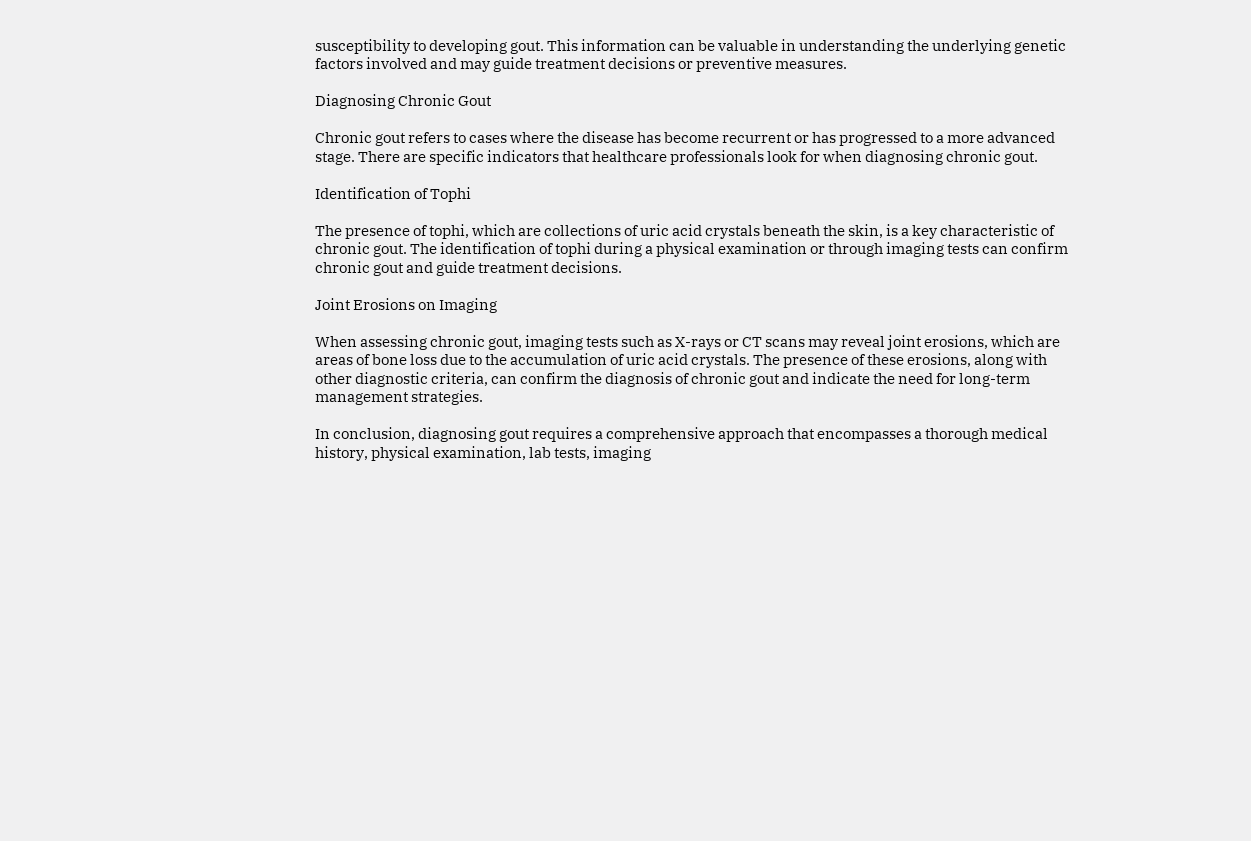susceptibility to developing gout. This information can be valuable in understanding the underlying genetic factors involved and may guide treatment decisions or preventive measures.

Diagnosing Chronic Gout

Chronic gout refers to cases where the disease has become recurrent or has progressed to a more advanced stage. There are specific indicators that healthcare professionals look for when diagnosing chronic gout.

Identification of Tophi

The presence of tophi, which are collections of uric acid crystals beneath the skin, is a key characteristic of chronic gout. The identification of tophi during a physical examination or through imaging tests can confirm chronic gout and guide treatment decisions.

Joint Erosions on Imaging

When assessing chronic gout, imaging tests such as X-rays or CT scans may reveal joint erosions, which are areas of bone loss due to the accumulation of uric acid crystals. The presence of these erosions, along with other diagnostic criteria, can confirm the diagnosis of chronic gout and indicate the need for long-term management strategies.

In conclusion, diagnosing gout requires a comprehensive approach that encompasses a thorough medical history, physical examination, lab tests, imaging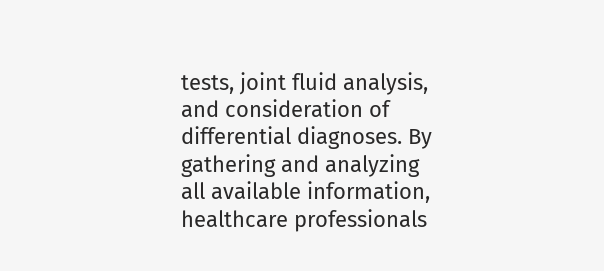tests, joint fluid analysis, and consideration of differential diagnoses. By gathering and analyzing all available information, healthcare professionals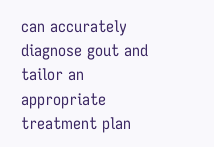can accurately diagnose gout and tailor an appropriate treatment plan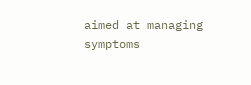aimed at managing symptoms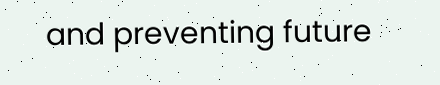and preventing future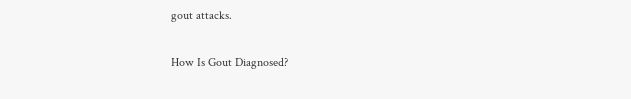gout attacks.

How Is Gout Diagnosed?